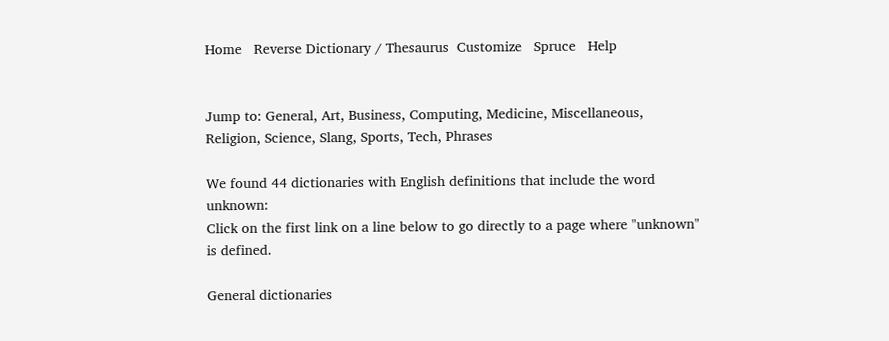Home   Reverse Dictionary / Thesaurus  Customize   Spruce   Help


Jump to: General, Art, Business, Computing, Medicine, Miscellaneous, Religion, Science, Slang, Sports, Tech, Phrases

We found 44 dictionaries with English definitions that include the word unknown:
Click on the first link on a line below to go directly to a page where "unknown" is defined.

General dictionaries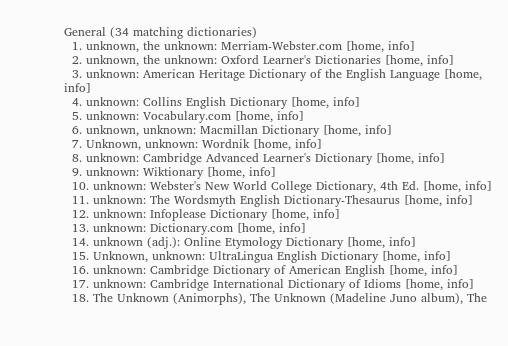General (34 matching dictionaries)
  1. unknown, the unknown: Merriam-Webster.com [home, info]
  2. unknown, the unknown: Oxford Learner's Dictionaries [home, info]
  3. unknown: American Heritage Dictionary of the English Language [home, info]
  4. unknown: Collins English Dictionary [home, info]
  5. unknown: Vocabulary.com [home, info]
  6. unknown, unknown: Macmillan Dictionary [home, info]
  7. Unknown, unknown: Wordnik [home, info]
  8. unknown: Cambridge Advanced Learner's Dictionary [home, info]
  9. unknown: Wiktionary [home, info]
  10. unknown: Webster's New World College Dictionary, 4th Ed. [home, info]
  11. unknown: The Wordsmyth English Dictionary-Thesaurus [home, info]
  12. unknown: Infoplease Dictionary [home, info]
  13. unknown: Dictionary.com [home, info]
  14. unknown (adj.): Online Etymology Dictionary [home, info]
  15. Unknown, unknown: UltraLingua English Dictionary [home, info]
  16. unknown: Cambridge Dictionary of American English [home, info]
  17. unknown: Cambridge International Dictionary of Idioms [home, info]
  18. The Unknown (Animorphs), The Unknown (Madeline Juno album), The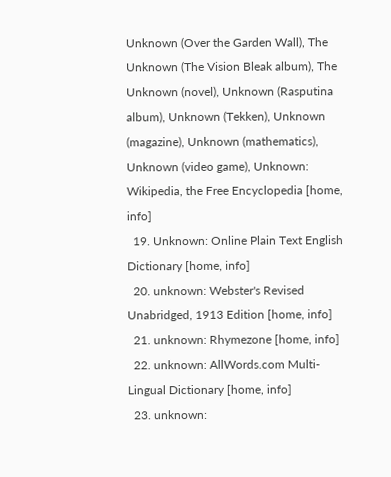Unknown (Over the Garden Wall), The Unknown (The Vision Bleak album), The Unknown (novel), Unknown (Rasputina album), Unknown (Tekken), Unknown (magazine), Unknown (mathematics), Unknown (video game), Unknown: Wikipedia, the Free Encyclopedia [home, info]
  19. Unknown: Online Plain Text English Dictionary [home, info]
  20. unknown: Webster's Revised Unabridged, 1913 Edition [home, info]
  21. unknown: Rhymezone [home, info]
  22. unknown: AllWords.com Multi-Lingual Dictionary [home, info]
  23. unknown: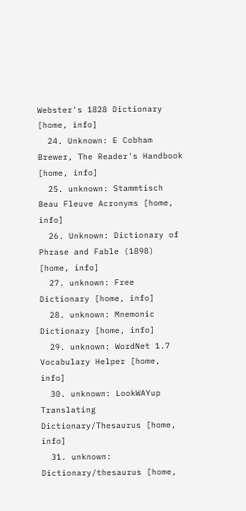Webster's 1828 Dictionary [home, info]
  24. Unknown: E Cobham Brewer, The Reader's Handbook [home, info]
  25. unknown: Stammtisch Beau Fleuve Acronyms [home, info]
  26. Unknown: Dictionary of Phrase and Fable (1898) [home, info]
  27. unknown: Free Dictionary [home, info]
  28. unknown: Mnemonic Dictionary [home, info]
  29. unknown: WordNet 1.7 Vocabulary Helper [home, info]
  30. unknown: LookWAYup Translating Dictionary/Thesaurus [home, info]
  31. unknown: Dictionary/thesaurus [home,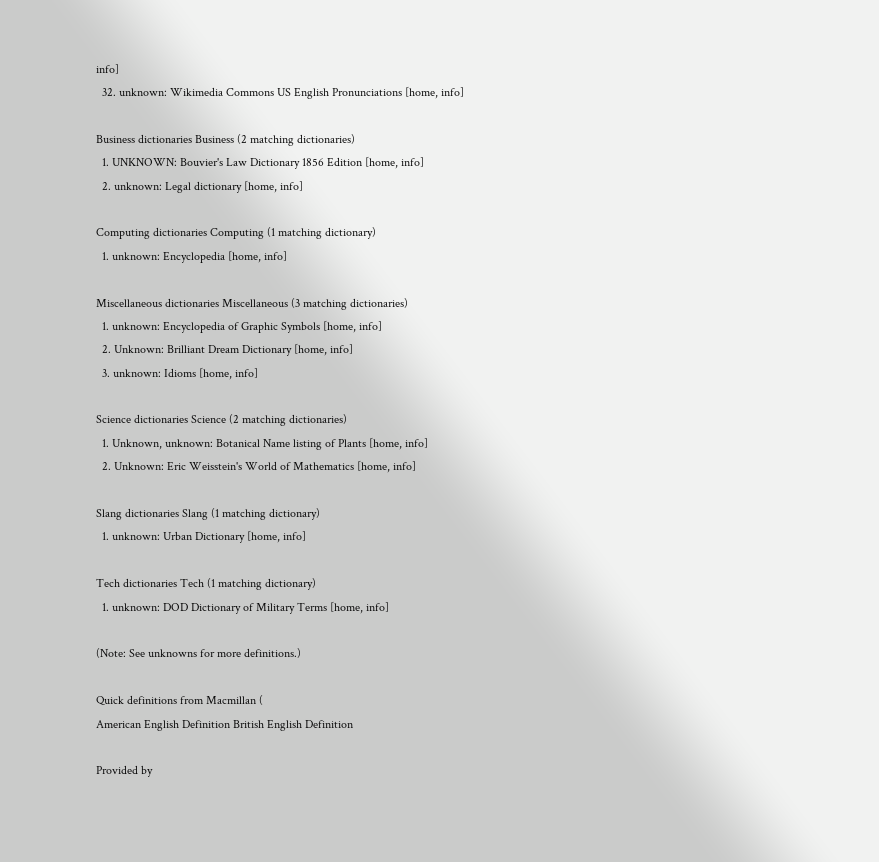info]
  32. unknown: Wikimedia Commons US English Pronunciations [home, info]

Business dictionaries Business (2 matching dictionaries)
  1. UNKNOWN: Bouvier's Law Dictionary 1856 Edition [home, info]
  2. unknown: Legal dictionary [home, info]

Computing dictionaries Computing (1 matching dictionary)
  1. unknown: Encyclopedia [home, info]

Miscellaneous dictionaries Miscellaneous (3 matching dictionaries)
  1. unknown: Encyclopedia of Graphic Symbols [home, info]
  2. Unknown: Brilliant Dream Dictionary [home, info]
  3. unknown: Idioms [home, info]

Science dictionaries Science (2 matching dictionaries)
  1. Unknown, unknown: Botanical Name listing of Plants [home, info]
  2. Unknown: Eric Weisstein's World of Mathematics [home, info]

Slang dictionaries Slang (1 matching dictionary)
  1. unknown: Urban Dictionary [home, info]

Tech dictionaries Tech (1 matching dictionary)
  1. unknown: DOD Dictionary of Military Terms [home, info]

(Note: See unknowns for more definitions.)

Quick definitions from Macmillan (
American English Definition British English Definition

Provided by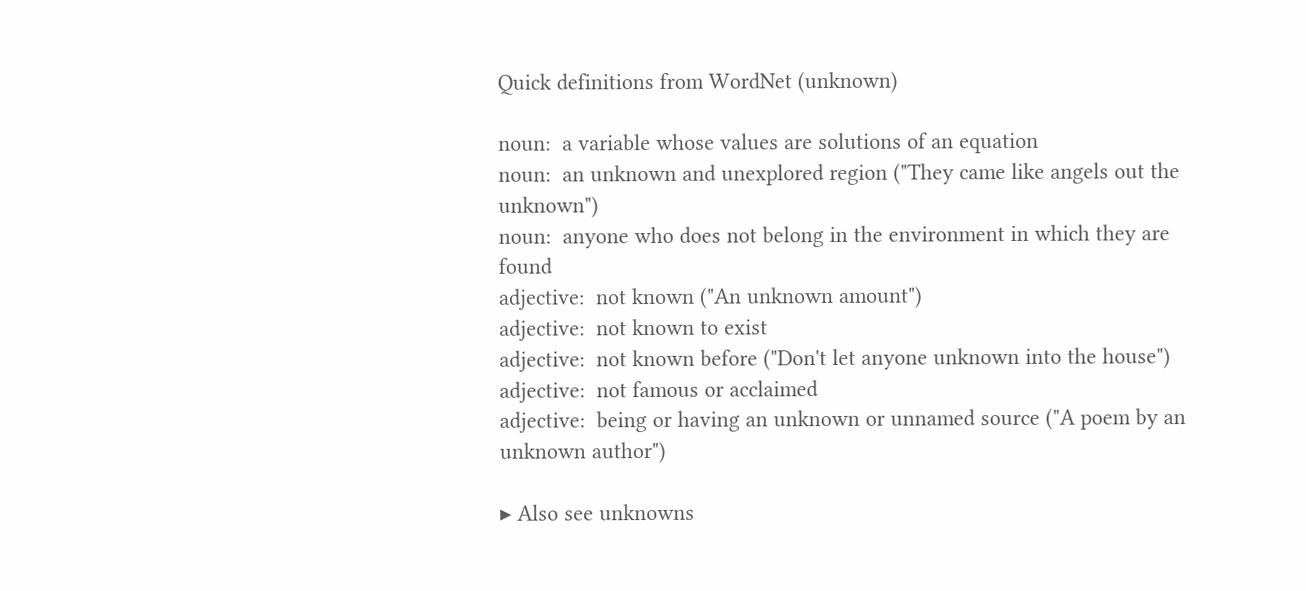Quick definitions from WordNet (unknown)

noun:  a variable whose values are solutions of an equation
noun:  an unknown and unexplored region ("They came like angels out the unknown")
noun:  anyone who does not belong in the environment in which they are found
adjective:  not known ("An unknown amount")
adjective:  not known to exist
adjective:  not known before ("Don't let anyone unknown into the house")
adjective:  not famous or acclaimed
adjective:  being or having an unknown or unnamed source ("A poem by an unknown author")

▸ Also see unknowns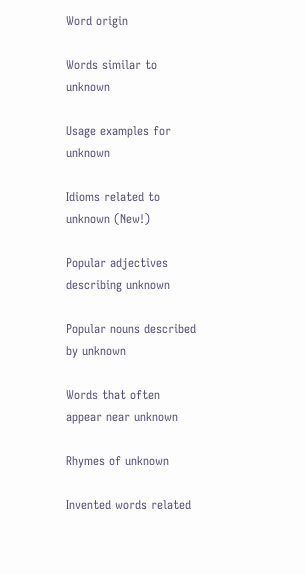Word origin

Words similar to unknown

Usage examples for unknown

Idioms related to unknown (New!)

Popular adjectives describing unknown

Popular nouns described by unknown

Words that often appear near unknown

Rhymes of unknown

Invented words related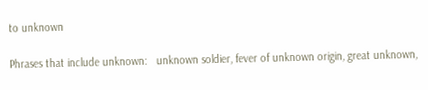to unknown

Phrases that include unknown:   unknown soldier, fever of unknown origin, great unknown,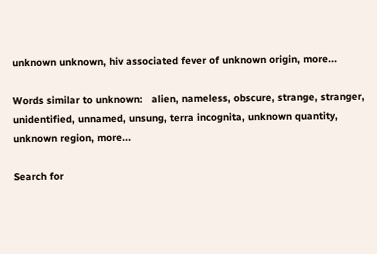unknown unknown, hiv associated fever of unknown origin, more...

Words similar to unknown:   alien, nameless, obscure, strange, stranger, unidentified, unnamed, unsung, terra incognita, unknown quantity, unknown region, more...

Search for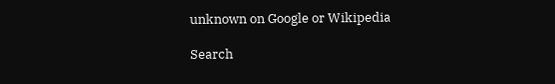unknown on Google or Wikipedia

Search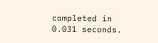completed in 0.031 seconds.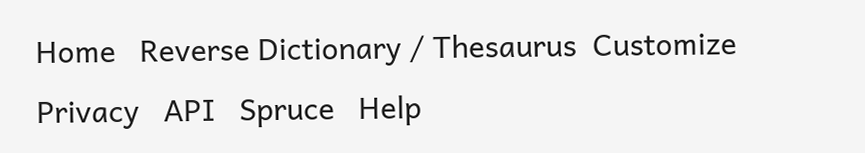Home   Reverse Dictionary / Thesaurus  Customize  Privacy   API   Spruce   Help